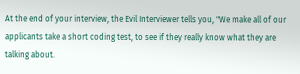At the end of your interview, the Evil Interviewer tells you, "We make all of our applicants take a short coding test, to see if they really know what they are talking about.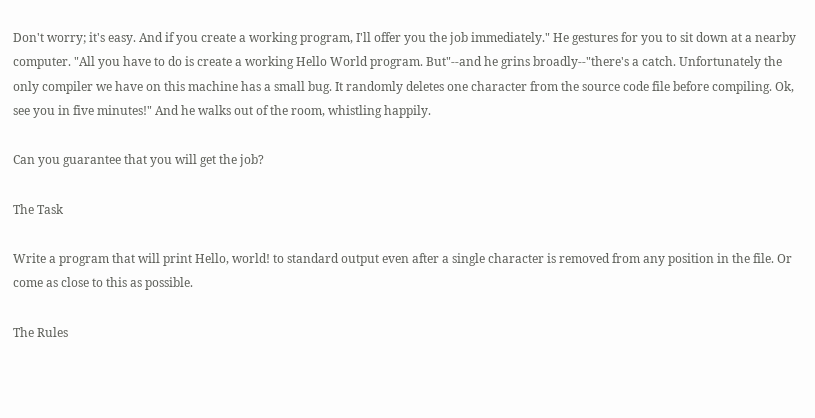Don't worry; it's easy. And if you create a working program, I'll offer you the job immediately." He gestures for you to sit down at a nearby computer. "All you have to do is create a working Hello World program. But"--and he grins broadly--"there's a catch. Unfortunately the only compiler we have on this machine has a small bug. It randomly deletes one character from the source code file before compiling. Ok, see you in five minutes!" And he walks out of the room, whistling happily.

Can you guarantee that you will get the job?

The Task

Write a program that will print Hello, world! to standard output even after a single character is removed from any position in the file. Or come as close to this as possible.

The Rules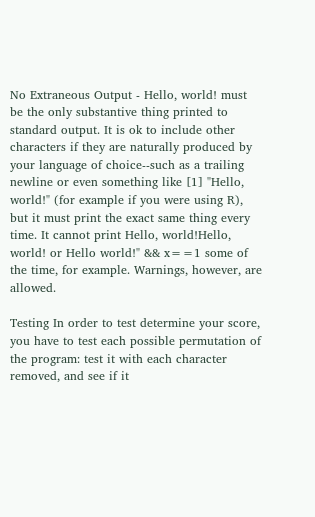No Extraneous Output - Hello, world! must be the only substantive thing printed to standard output. It is ok to include other characters if they are naturally produced by your language of choice--such as a trailing newline or even something like [1] "Hello, world!" (for example if you were using R), but it must print the exact same thing every time. It cannot print Hello, world!Hello, world! or Hello world!" && x==1 some of the time, for example. Warnings, however, are allowed.

Testing In order to test determine your score, you have to test each possible permutation of the program: test it with each character removed, and see if it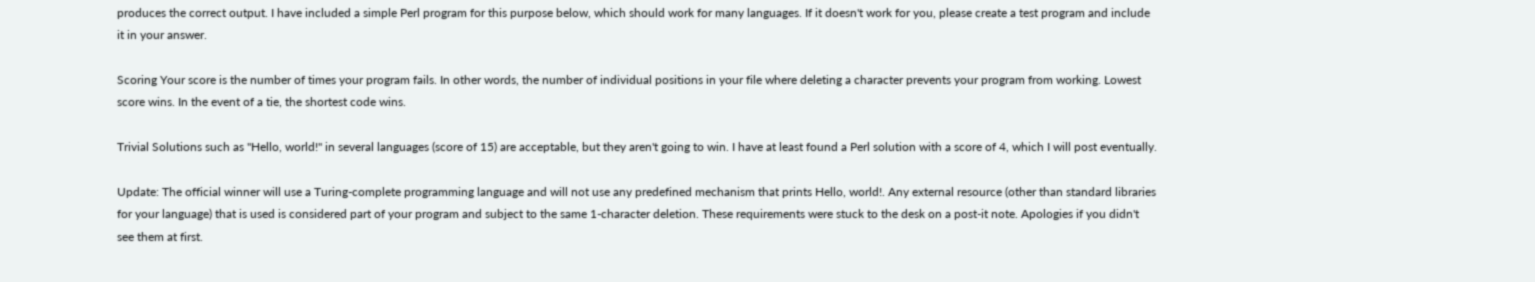produces the correct output. I have included a simple Perl program for this purpose below, which should work for many languages. If it doesn't work for you, please create a test program and include it in your answer.

Scoring Your score is the number of times your program fails. In other words, the number of individual positions in your file where deleting a character prevents your program from working. Lowest score wins. In the event of a tie, the shortest code wins.

Trivial Solutions such as "Hello, world!" in several languages (score of 15) are acceptable, but they aren't going to win. I have at least found a Perl solution with a score of 4, which I will post eventually.

Update: The official winner will use a Turing-complete programming language and will not use any predefined mechanism that prints Hello, world!. Any external resource (other than standard libraries for your language) that is used is considered part of your program and subject to the same 1-character deletion. These requirements were stuck to the desk on a post-it note. Apologies if you didn't see them at first.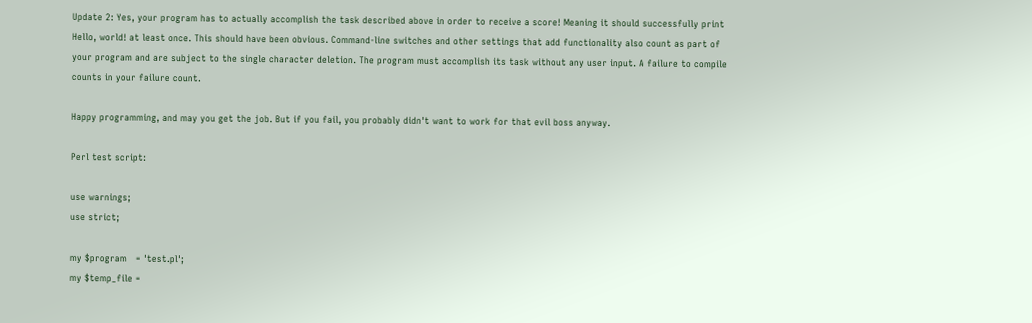Update 2: Yes, your program has to actually accomplish the task described above in order to receive a score! Meaning it should successfully print Hello, world! at least once. This should have been obvious. Command-line switches and other settings that add functionality also count as part of your program and are subject to the single character deletion. The program must accomplish its task without any user input. A failure to compile counts in your failure count.

Happy programming, and may you get the job. But if you fail, you probably didn't want to work for that evil boss anyway.

Perl test script:

use warnings;
use strict;

my $program   = 'test.pl';
my $temp_file =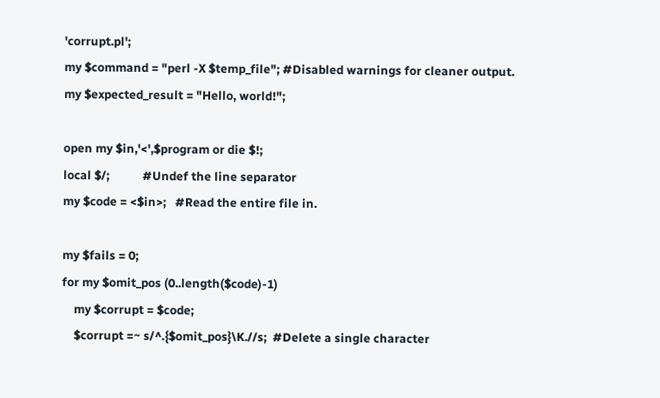'corrupt.pl';
my $command = "perl -X $temp_file"; #Disabled warnings for cleaner output.
my $expected_result = "Hello, world!";

open my $in,'<',$program or die $!;
local $/;           #Undef the line separator
my $code = <$in>;   #Read the entire file in.

my $fails = 0;
for my $omit_pos (0..length($code)-1)
    my $corrupt = $code;
    $corrupt =~ s/^.{$omit_pos}\K.//s;  #Delete a single character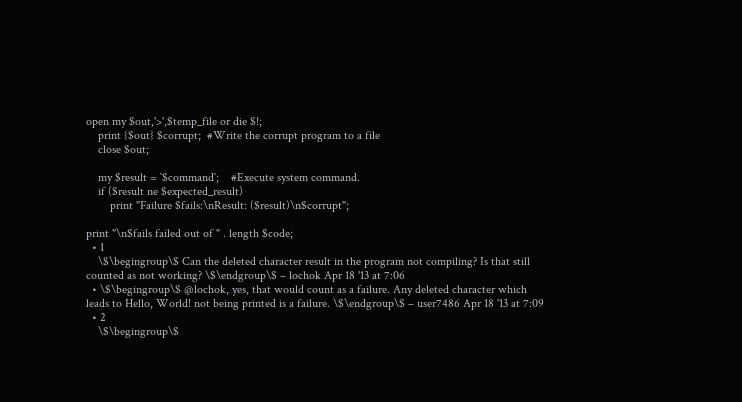open my $out,'>',$temp_file or die $!;
    print {$out} $corrupt;  #Write the corrupt program to a file
    close $out;

    my $result = `$command`;    #Execute system command.
    if ($result ne $expected_result)
        print "Failure $fails:\nResult: ($result)\n$corrupt";

print "\n$fails failed out of " . length $code;
  • 1
    \$\begingroup\$ Can the deleted character result in the program not compiling? Is that still counted as not working? \$\endgroup\$ – lochok Apr 18 '13 at 7:06
  • \$\begingroup\$ @lochok, yes, that would count as a failure. Any deleted character which leads to Hello, World! not being printed is a failure. \$\endgroup\$ – user7486 Apr 18 '13 at 7:09
  • 2
    \$\begingroup\$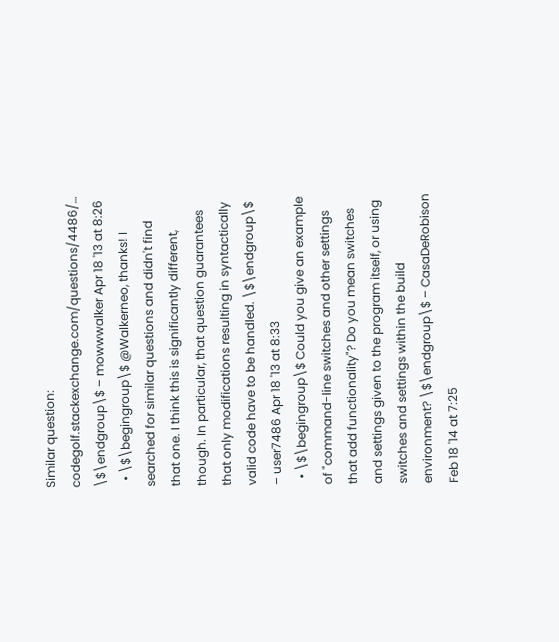Similar question: codegolf.stackexchange.com/questions/4486/… \$\endgroup\$ – mowwwalker Apr 18 '13 at 8:26
  • \$\begingroup\$ @Walkerneo, thanks! I searched for similar questions and didn't find that one. I think this is significantly different, though. In particular, that question guarantees that only modifications resulting in syntactically valid code have to be handled. \$\endgroup\$ – user7486 Apr 18 '13 at 8:33
  • \$\begingroup\$ Could you give an example of "command-line switches and other settings that add functionality"? Do you mean switches and settings given to the program itself, or using switches and settings within the build environment? \$\endgroup\$ – CasaDeRobison Feb 18 '14 at 7:25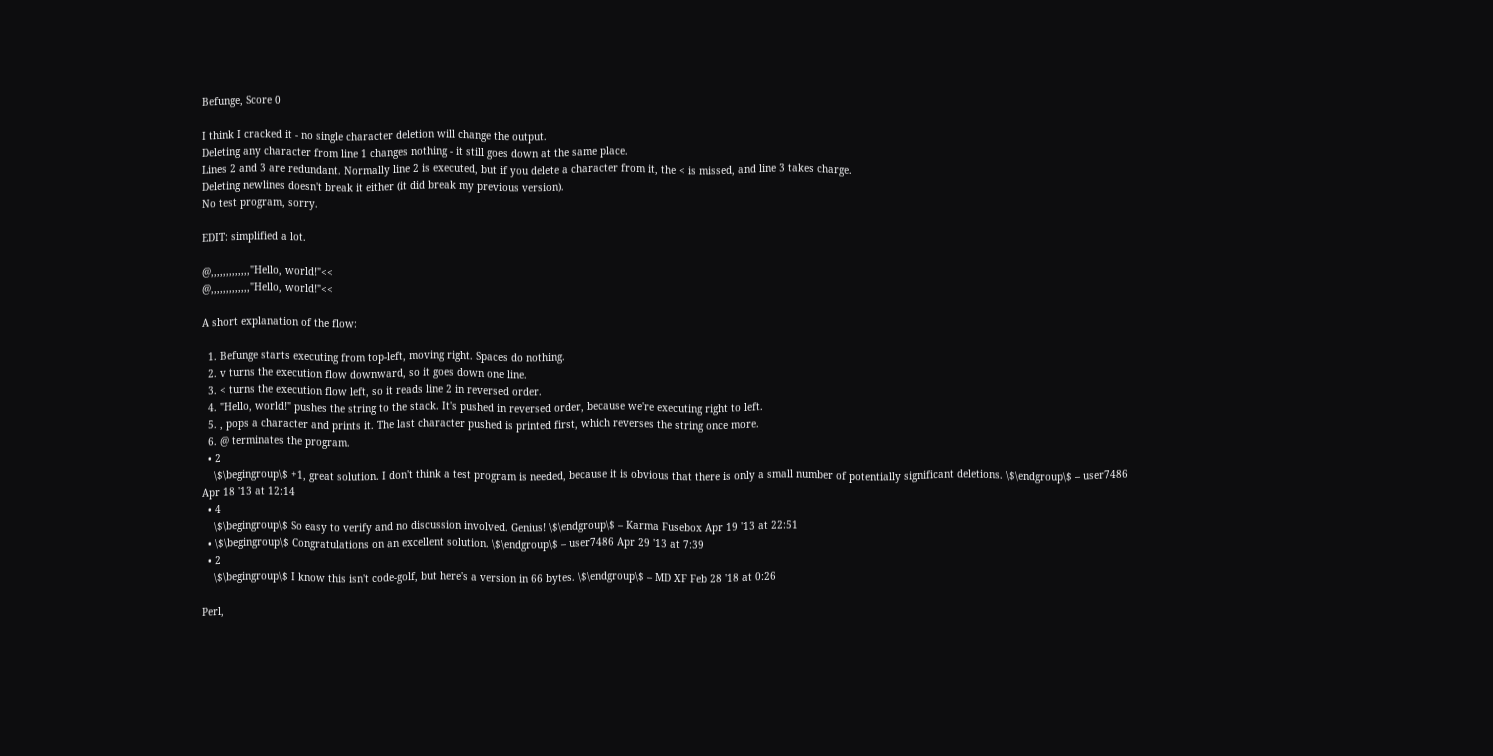Befunge, Score 0

I think I cracked it - no single character deletion will change the output.
Deleting any character from line 1 changes nothing - it still goes down at the same place.
Lines 2 and 3 are redundant. Normally line 2 is executed, but if you delete a character from it, the < is missed, and line 3 takes charge.
Deleting newlines doesn't break it either (it did break my previous version).
No test program, sorry.

EDIT: simplified a lot.

@,,,,,,,,,,,,,"Hello, world!"<<
@,,,,,,,,,,,,,"Hello, world!"<<

A short explanation of the flow:

  1. Befunge starts executing from top-left, moving right. Spaces do nothing.
  2. v turns the execution flow downward, so it goes down one line.
  3. < turns the execution flow left, so it reads line 2 in reversed order.
  4. "Hello, world!" pushes the string to the stack. It's pushed in reversed order, because we're executing right to left.
  5. , pops a character and prints it. The last character pushed is printed first, which reverses the string once more.
  6. @ terminates the program.
  • 2
    \$\begingroup\$ +1, great solution. I don't think a test program is needed, because it is obvious that there is only a small number of potentially significant deletions. \$\endgroup\$ – user7486 Apr 18 '13 at 12:14
  • 4
    \$\begingroup\$ So easy to verify and no discussion involved. Genius! \$\endgroup\$ – Karma Fusebox Apr 19 '13 at 22:51
  • \$\begingroup\$ Congratulations on an excellent solution. \$\endgroup\$ – user7486 Apr 29 '13 at 7:39
  • 2
    \$\begingroup\$ I know this isn't code-golf, but here's a version in 66 bytes. \$\endgroup\$ – MD XF Feb 28 '18 at 0:26

Perl,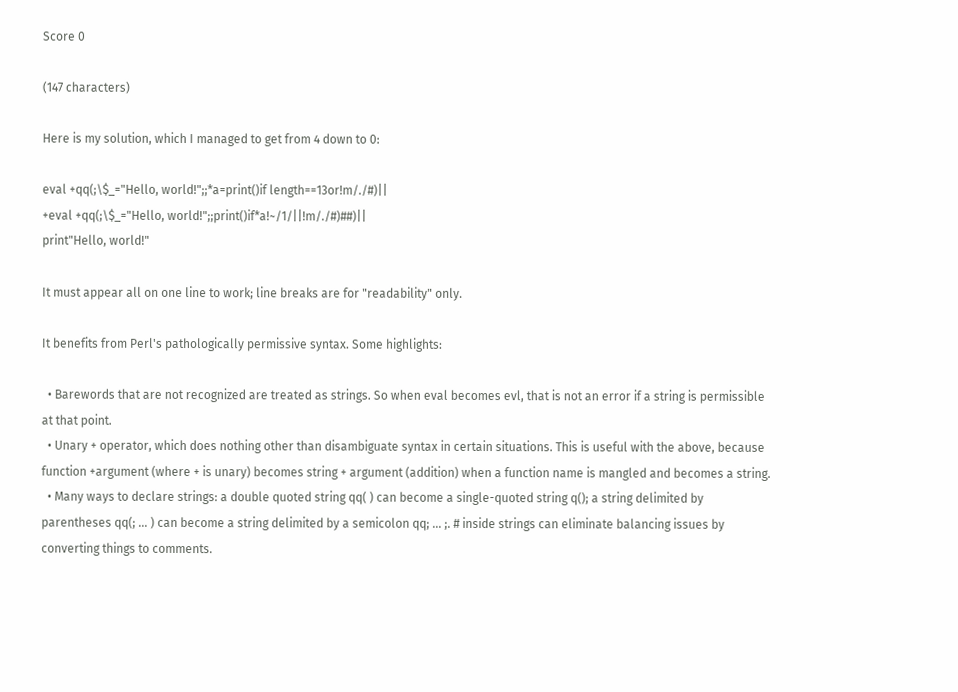Score 0

(147 characters)

Here is my solution, which I managed to get from 4 down to 0:

eval +qq(;\$_="Hello, world!";;*a=print()if length==13or!m/./#)||
+eval +qq(;\$_="Hello, world!";;print()if*a!~/1/||!m/./#)##)||
print"Hello, world!"

It must appear all on one line to work; line breaks are for "readability" only.

It benefits from Perl's pathologically permissive syntax. Some highlights:

  • Barewords that are not recognized are treated as strings. So when eval becomes evl, that is not an error if a string is permissible at that point.
  • Unary + operator, which does nothing other than disambiguate syntax in certain situations. This is useful with the above, because function +argument (where + is unary) becomes string + argument (addition) when a function name is mangled and becomes a string.
  • Many ways to declare strings: a double quoted string qq( ) can become a single-quoted string q(); a string delimited by parentheses qq(; ... ) can become a string delimited by a semicolon qq; ... ;. # inside strings can eliminate balancing issues by converting things to comments.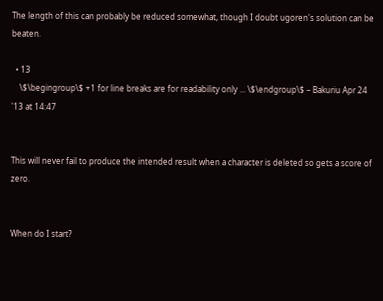The length of this can probably be reduced somewhat, though I doubt ugoren's solution can be beaten.

  • 13
    \$\begingroup\$ +1 for line breaks are for readability only ... \$\endgroup\$ – Bakuriu Apr 24 '13 at 14:47


This will never fail to produce the intended result when a character is deleted so gets a score of zero.


When do I start?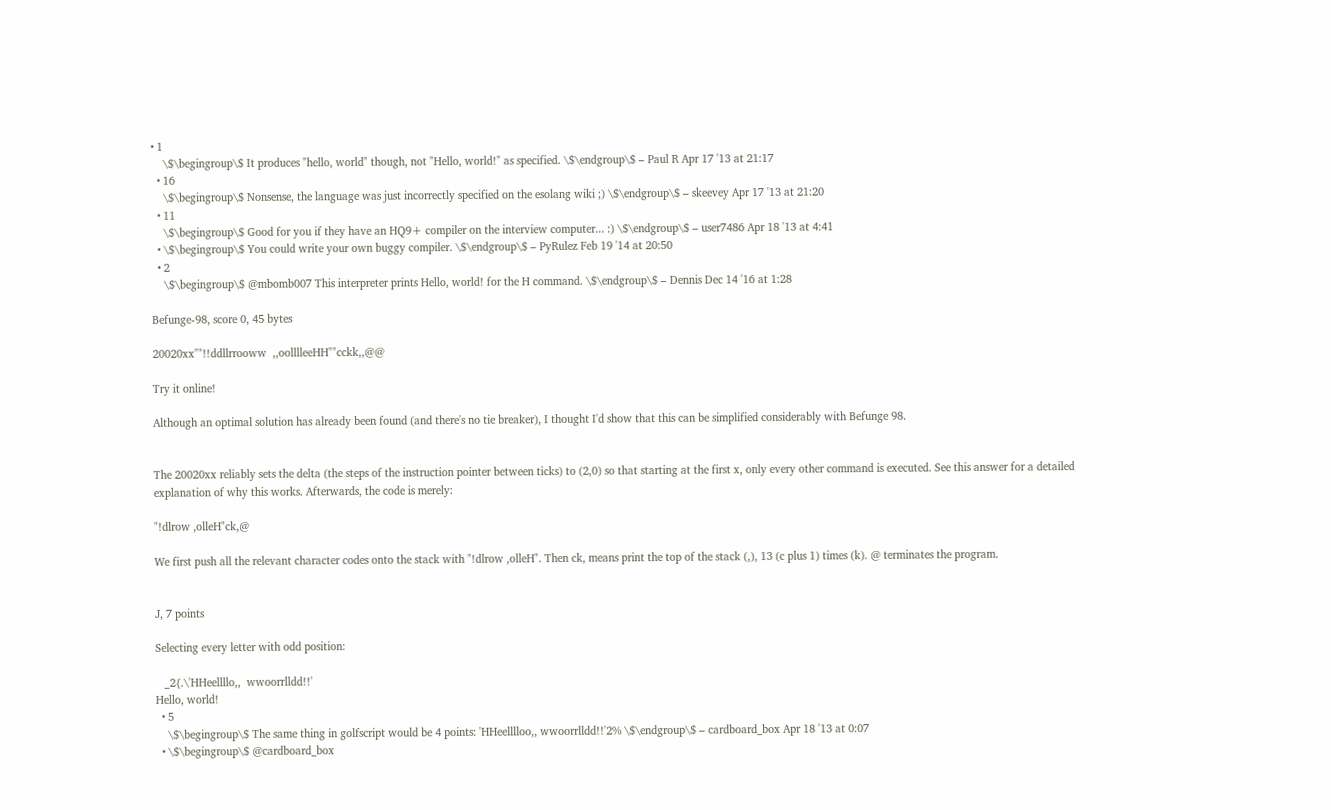• 1
    \$\begingroup\$ It produces "hello, world" though, not "Hello, world!" as specified. \$\endgroup\$ – Paul R Apr 17 '13 at 21:17
  • 16
    \$\begingroup\$ Nonsense, the language was just incorrectly specified on the esolang wiki ;) \$\endgroup\$ – skeevey Apr 17 '13 at 21:20
  • 11
    \$\begingroup\$ Good for you if they have an HQ9+ compiler on the interview computer... :) \$\endgroup\$ – user7486 Apr 18 '13 at 4:41
  • \$\begingroup\$ You could write your own buggy compiler. \$\endgroup\$ – PyRulez Feb 19 '14 at 20:50
  • 2
    \$\begingroup\$ @mbomb007 This interpreter prints Hello, world! for the H command. \$\endgroup\$ – Dennis Dec 14 '16 at 1:28

Befunge-98, score 0, 45 bytes

20020xx""!!ddllrrooww  ,,oolllleeHH""cckk,,@@

Try it online!

Although an optimal solution has already been found (and there's no tie breaker), I thought I'd show that this can be simplified considerably with Befunge 98.


The 20020xx reliably sets the delta (the steps of the instruction pointer between ticks) to (2,0) so that starting at the first x, only every other command is executed. See this answer for a detailed explanation of why this works. Afterwards, the code is merely:

"!dlrow ,olleH"ck,@

We first push all the relevant character codes onto the stack with "!dlrow ,olleH". Then ck, means print the top of the stack (,), 13 (c plus 1) times (k). @ terminates the program.


J, 7 points

Selecting every letter with odd position:

   _2{.\'HHeellllo,,  wwoorrlldd!!'
Hello, world!
  • 5
    \$\begingroup\$ The same thing in golfscript would be 4 points: 'HHeelllloo,, wwoorrlldd!!'2% \$\endgroup\$ – cardboard_box Apr 18 '13 at 0:07
  • \$\begingroup\$ @cardboard_box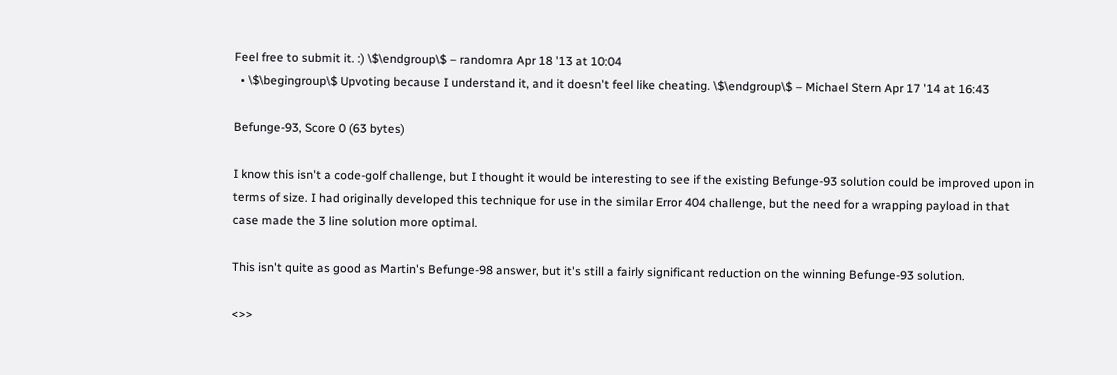Feel free to submit it. :) \$\endgroup\$ – randomra Apr 18 '13 at 10:04
  • \$\begingroup\$ Upvoting because I understand it, and it doesn't feel like cheating. \$\endgroup\$ – Michael Stern Apr 17 '14 at 16:43

Befunge-93, Score 0 (63 bytes)

I know this isn't a code-golf challenge, but I thought it would be interesting to see if the existing Befunge-93 solution could be improved upon in terms of size. I had originally developed this technique for use in the similar Error 404 challenge, but the need for a wrapping payload in that case made the 3 line solution more optimal.

This isn't quite as good as Martin's Befunge-98 answer, but it's still a fairly significant reduction on the winning Befunge-93 solution.

<>>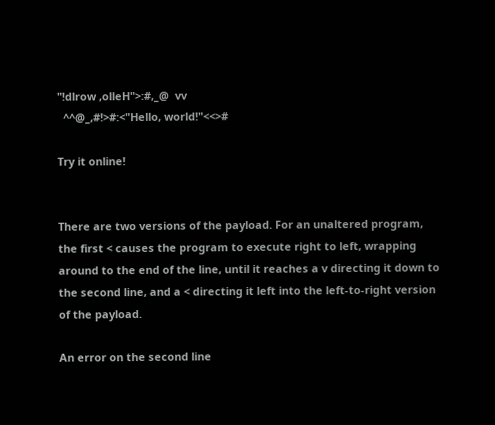"!dlrow ,olleH">:#,_@  vv
  ^^@_,#!>#:<"Hello, world!"<<>#

Try it online!


There are two versions of the payload. For an unaltered program, the first < causes the program to execute right to left, wrapping around to the end of the line, until it reaches a v directing it down to the second line, and a < directing it left into the left-to-right version of the payload.

An error on the second line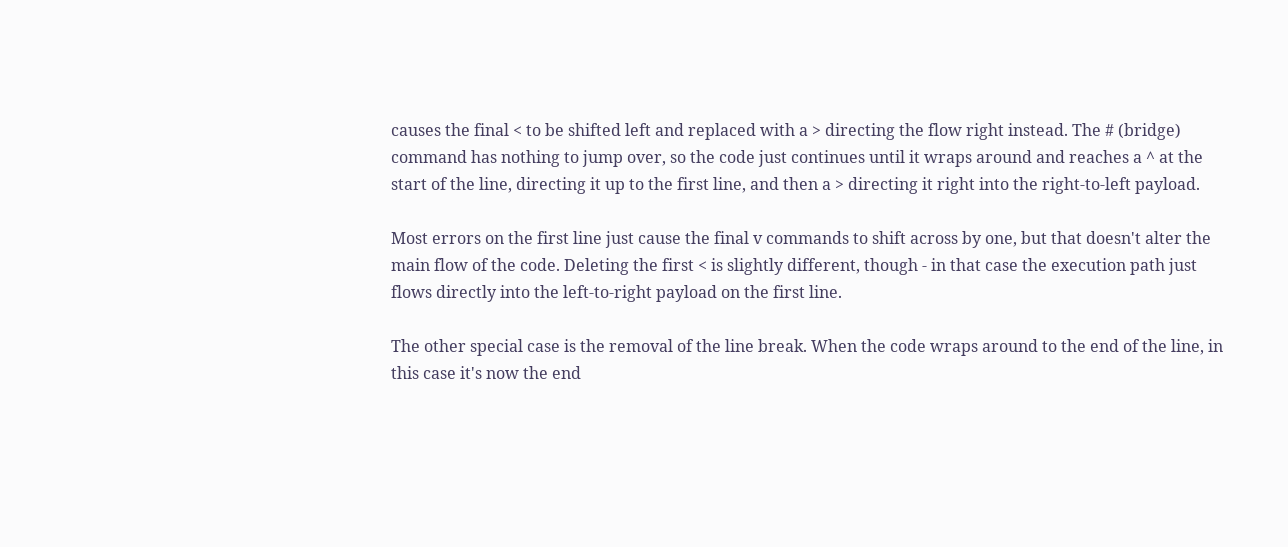causes the final < to be shifted left and replaced with a > directing the flow right instead. The # (bridge) command has nothing to jump over, so the code just continues until it wraps around and reaches a ^ at the start of the line, directing it up to the first line, and then a > directing it right into the right-to-left payload.

Most errors on the first line just cause the final v commands to shift across by one, but that doesn't alter the main flow of the code. Deleting the first < is slightly different, though - in that case the execution path just flows directly into the left-to-right payload on the first line.

The other special case is the removal of the line break. When the code wraps around to the end of the line, in this case it's now the end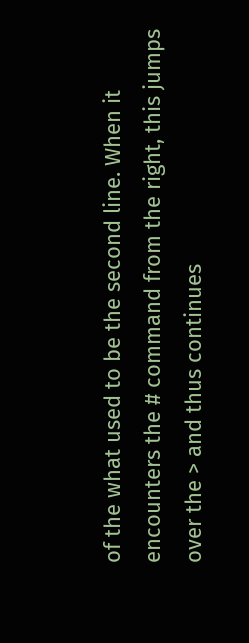of the what used to be the second line. When it encounters the # command from the right, this jumps over the > and thus continues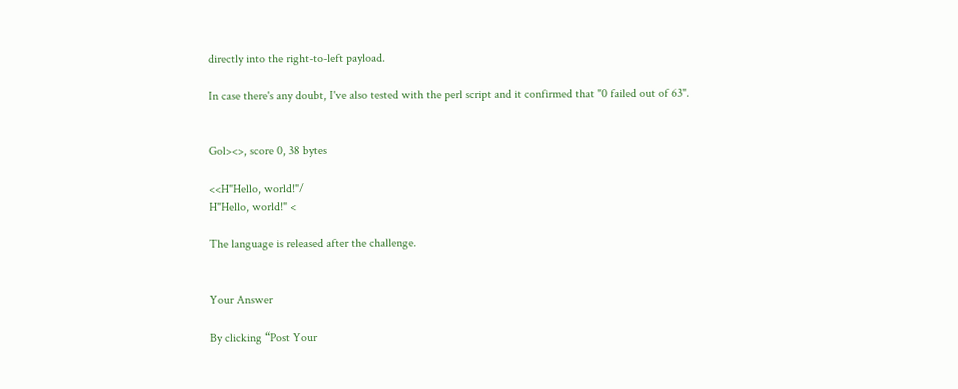directly into the right-to-left payload.

In case there's any doubt, I've also tested with the perl script and it confirmed that "0 failed out of 63".


Gol><>, score 0, 38 bytes

<<H"Hello, world!"/
H"Hello, world!" <

The language is released after the challenge.


Your Answer

By clicking “Post Your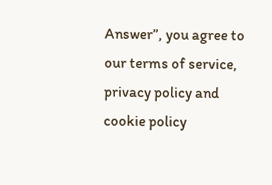Answer”, you agree to our terms of service, privacy policy and cookie policy